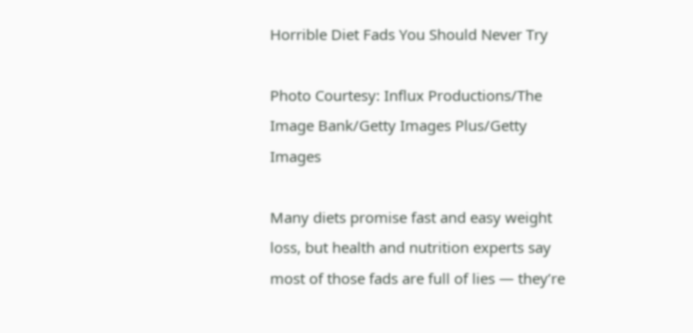Horrible Diet Fads You Should Never Try

Photo Courtesy: Influx Productions/The Image Bank/Getty Images Plus/Getty Images

Many diets promise fast and easy weight loss, but health and nutrition experts say most of those fads are full of lies — they’re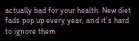actually bad for your health. New diet fads pop up every year, and it’s hard to ignore them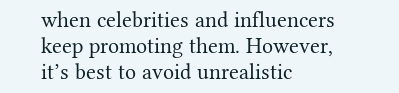when celebrities and influencers keep promoting them. However, it’s best to avoid unrealistic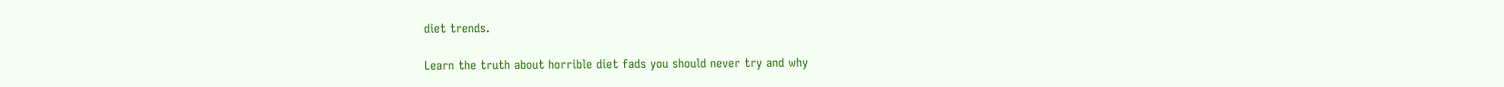diet trends.

Learn the truth about horrible diet fads you should never try and why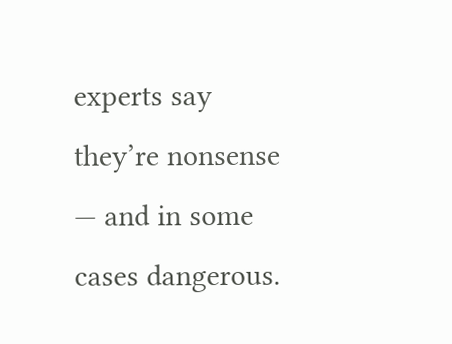experts say they’re nonsense — and in some cases dangerous.